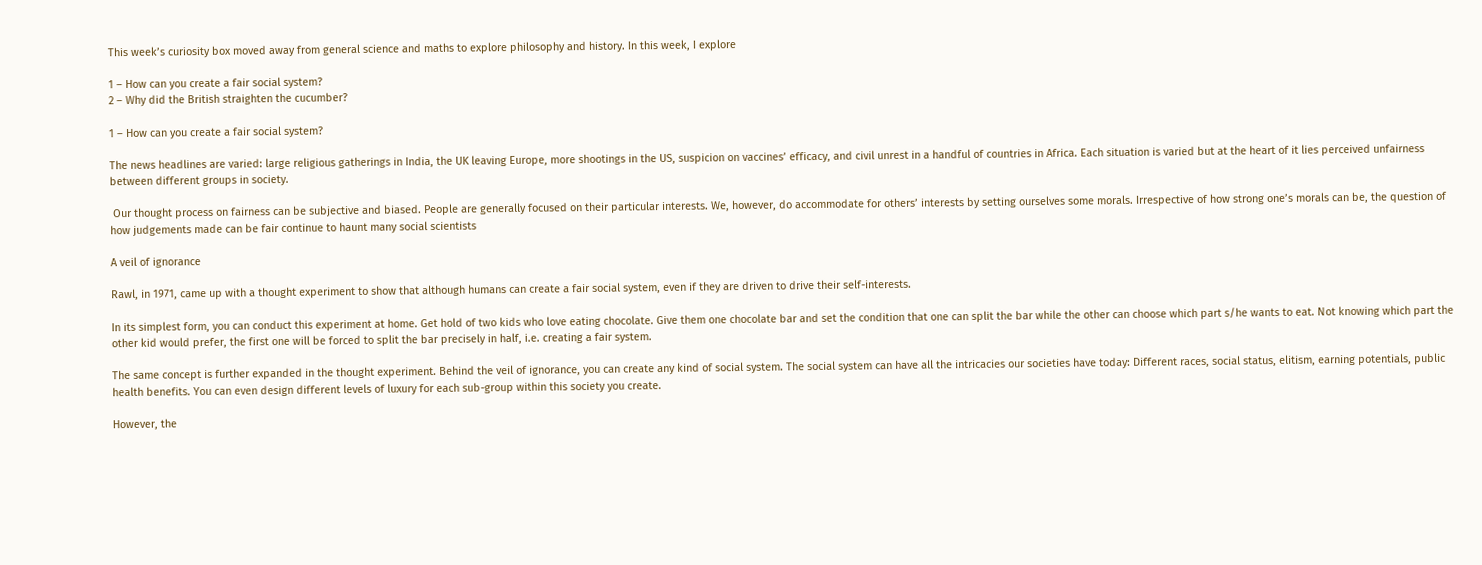This week’s curiosity box moved away from general science and maths to explore philosophy and history. In this week, I explore

1 – How can you create a fair social system?
2 – Why did the British straighten the cucumber?

1 – How can you create a fair social system?

The news headlines are varied: large religious gatherings in India, the UK leaving Europe, more shootings in the US, suspicion on vaccines’ efficacy, and civil unrest in a handful of countries in Africa. Each situation is varied but at the heart of it lies perceived unfairness between different groups in society.

 Our thought process on fairness can be subjective and biased. People are generally focused on their particular interests. We, however, do accommodate for others’ interests by setting ourselves some morals. Irrespective of how strong one’s morals can be, the question of how judgements made can be fair continue to haunt many social scientists

A veil of ignorance

Rawl, in 1971, came up with a thought experiment to show that although humans can create a fair social system, even if they are driven to drive their self-interests.

In its simplest form, you can conduct this experiment at home. Get hold of two kids who love eating chocolate. Give them one chocolate bar and set the condition that one can split the bar while the other can choose which part s/he wants to eat. Not knowing which part the other kid would prefer, the first one will be forced to split the bar precisely in half, i.e. creating a fair system.

The same concept is further expanded in the thought experiment. Behind the veil of ignorance, you can create any kind of social system. The social system can have all the intricacies our societies have today: Different races, social status, elitism, earning potentials, public health benefits. You can even design different levels of luxury for each sub-group within this society you create.

However, the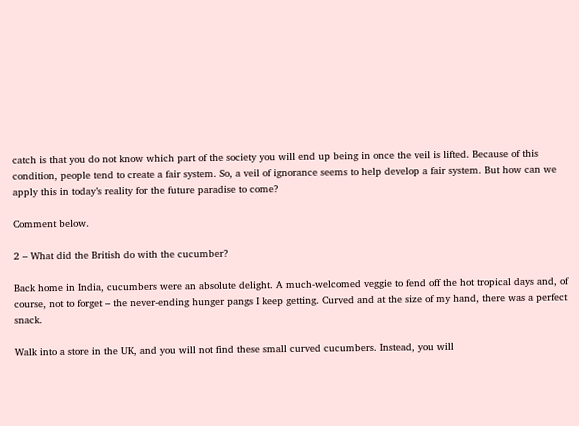catch is that you do not know which part of the society you will end up being in once the veil is lifted. Because of this condition, people tend to create a fair system. So, a veil of ignorance seems to help develop a fair system. But how can we apply this in today’s reality for the future paradise to come?

Comment below.

2 – What did the British do with the cucumber?

Back home in India, cucumbers were an absolute delight. A much-welcomed veggie to fend off the hot tropical days and, of course, not to forget – the never-ending hunger pangs I keep getting. Curved and at the size of my hand, there was a perfect snack.

Walk into a store in the UK, and you will not find these small curved cucumbers. Instead, you will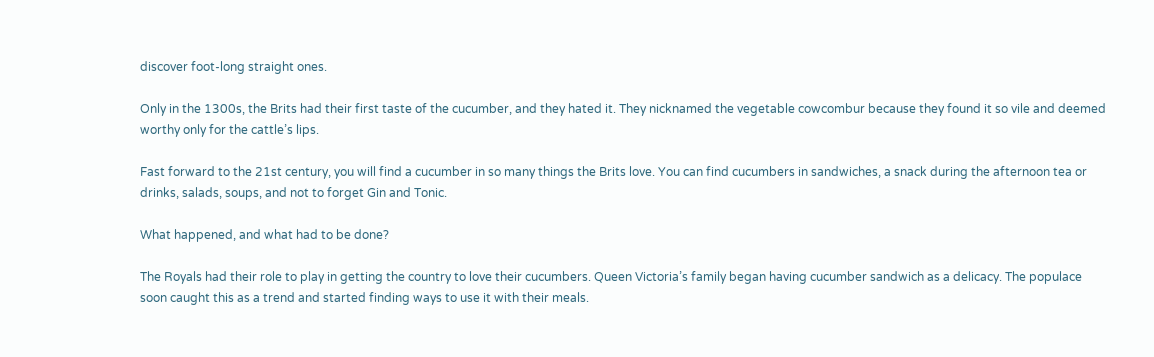discover foot-long straight ones.

Only in the 1300s, the Brits had their first taste of the cucumber, and they hated it. They nicknamed the vegetable cowcombur because they found it so vile and deemed worthy only for the cattle’s lips.

Fast forward to the 21st century, you will find a cucumber in so many things the Brits love. You can find cucumbers in sandwiches, a snack during the afternoon tea or drinks, salads, soups, and not to forget Gin and Tonic.

What happened, and what had to be done?

The Royals had their role to play in getting the country to love their cucumbers. Queen Victoria’s family began having cucumber sandwich as a delicacy. The populace soon caught this as a trend and started finding ways to use it with their meals.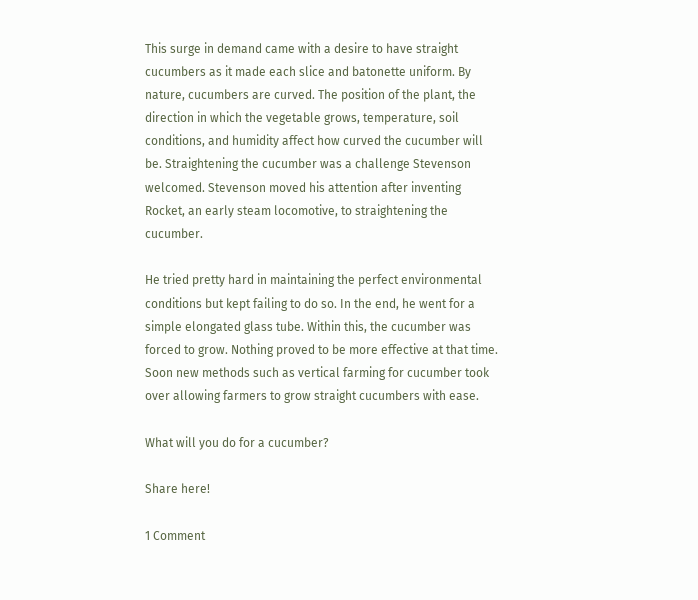This surge in demand came with a desire to have straight cucumbers as it made each slice and batonette uniform. By nature, cucumbers are curved. The position of the plant, the direction in which the vegetable grows, temperature, soil conditions, and humidity affect how curved the cucumber will be. Straightening the cucumber was a challenge Stevenson welcomed. Stevenson moved his attention after inventing Rocket, an early steam locomotive, to straightening the cucumber.

He tried pretty hard in maintaining the perfect environmental conditions but kept failing to do so. In the end, he went for a simple elongated glass tube. Within this, the cucumber was forced to grow. Nothing proved to be more effective at that time. Soon new methods such as vertical farming for cucumber took over allowing farmers to grow straight cucumbers with ease.

What will you do for a cucumber?

Share here!

1 Comment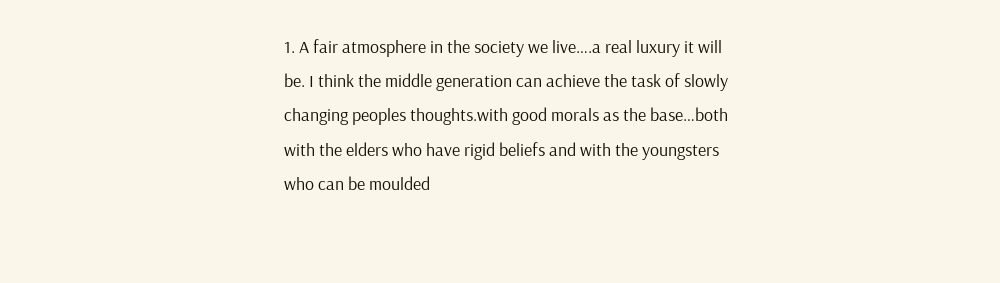1. A fair atmosphere in the society we live….a real luxury it will be. I think the middle generation can achieve the task of slowly changing peoples thoughts.with good morals as the base…both with the elders who have rigid beliefs and with the youngsters who can be moulded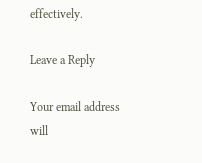effectively.

Leave a Reply

Your email address will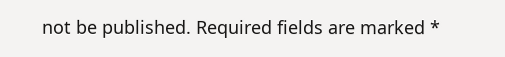not be published. Required fields are marked *